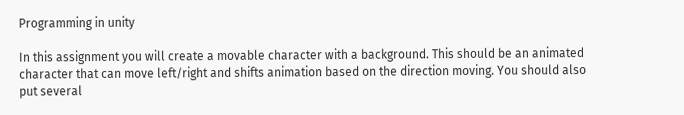Programming in unity

In this assignment you will create a movable character with a background. This should be an animated character that can move left/right and shifts animation based on the direction moving. You should also put several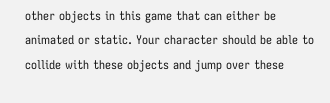other objects in this game that can either be animated or static. Your character should be able to collide with these objects and jump over these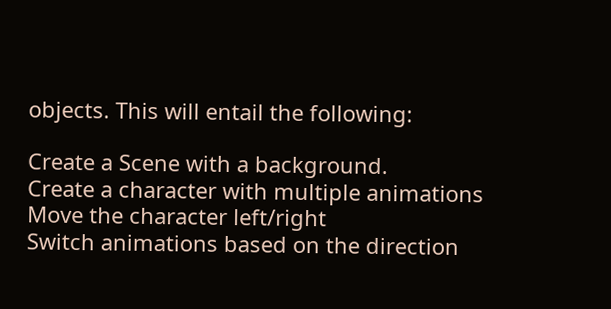objects. This will entail the following:

Create a Scene with a background.
Create a character with multiple animations
Move the character left/right
Switch animations based on the direction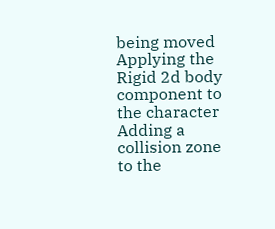being moved
Applying the Rigid 2d body component to the character
Adding a collision zone to the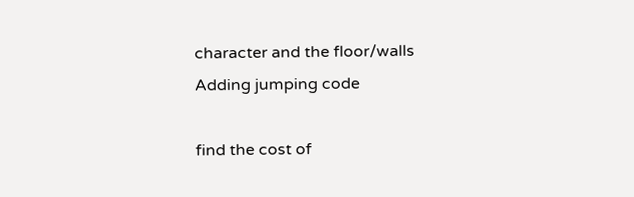character and the floor/walls
Adding jumping code

find the cost of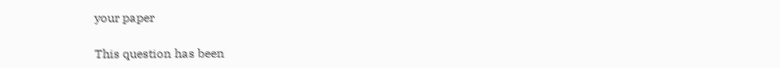your paper

This question has been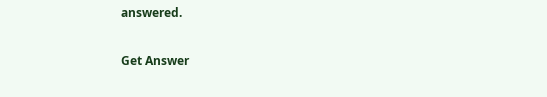answered.

Get Answer